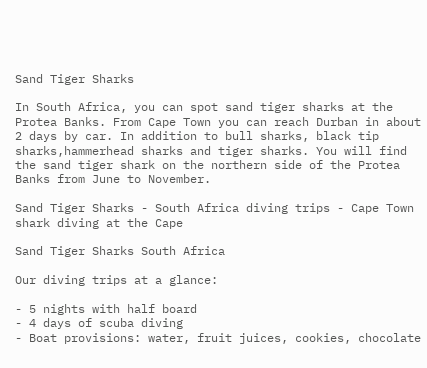Sand Tiger Sharks

In South Africa, you can spot sand tiger sharks at the Protea Banks. From Cape Town you can reach Durban in about 2 days by car. In addition to bull sharks, black tip sharks,hammerhead sharks and tiger sharks. You will find the sand tiger shark on the northern side of the Protea Banks from June to November.

Sand Tiger Sharks - South Africa diving trips - Cape Town shark diving at the Cape

Sand Tiger Sharks South Africa

Our diving trips at a glance:

- 5 nights with half board
- 4 days of scuba diving
- Boat provisions: water, fruit juices, cookies, chocolate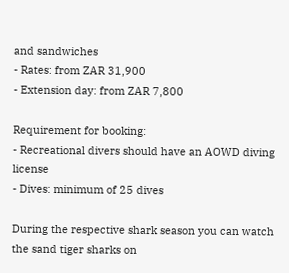and sandwiches
- Rates: from ZAR 31,900
- Extension day: from ZAR 7,800

Requirement for booking:
- Recreational divers should have an AOWD diving license
- Dives: minimum of 25 dives

During the respective shark season you can watch the sand tiger sharks on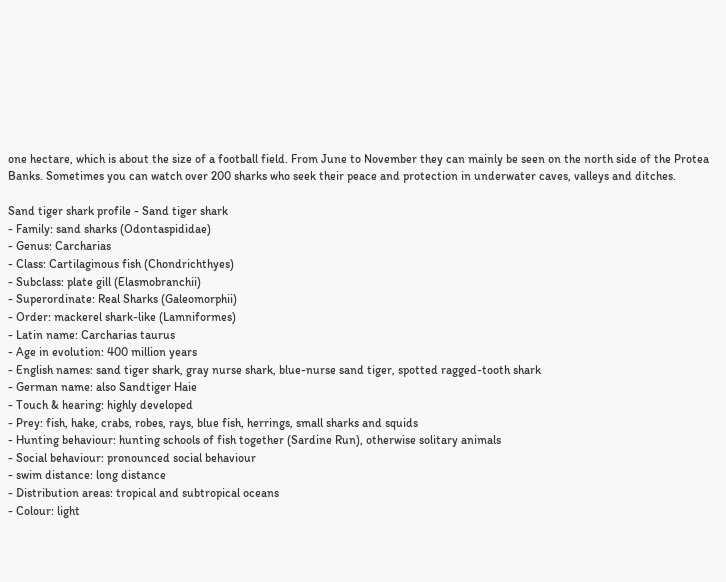one hectare, which is about the size of a football field. From June to November they can mainly be seen on the north side of the Protea Banks. Sometimes you can watch over 200 sharks who seek their peace and protection in underwater caves, valleys and ditches.

Sand tiger shark profile - Sand tiger shark
- Family: sand sharks (Odontaspididae)
- Genus: Carcharias
- Class: Cartilaginous fish (Chondrichthyes)
- Subclass: plate gill (Elasmobranchii)
- Superordinate: Real Sharks (Galeomorphii)
- Order: mackerel shark-like (Lamniformes)
- Latin name: Carcharias taurus
- Age in evolution: 400 million years
- English names: sand tiger shark, gray nurse shark, blue-nurse sand tiger, spotted ragged-tooth shark
- German name: also Sandtiger Haie
- Touch & hearing: highly developed
- Prey: fish, hake, crabs, robes, rays, blue fish, herrings, small sharks and squids
- Hunting behaviour: hunting schools of fish together (Sardine Run), otherwise solitary animals
- Social behaviour: pronounced social behaviour
- swim distance: long distance
- Distribution areas: tropical and subtropical oceans
- Colour: light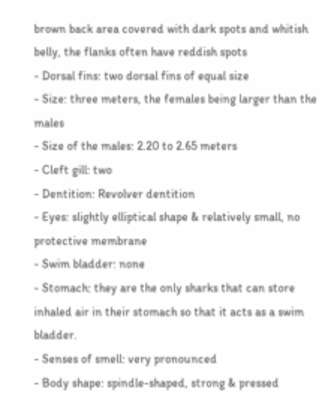brown back area covered with dark spots and whitish belly, the flanks often have reddish spots
- Dorsal fins: two dorsal fins of equal size
- Size: three meters, the females being larger than the males
- Size of the males: 2.20 to 2.65 meters
- Cleft gill: two
- Dentition: Revolver dentition
- Eyes: slightly elliptical shape & relatively small, no protective membrane
- Swim bladder: none
- Stomach: they are the only sharks that can store inhaled air in their stomach so that it acts as a swim bladder.
- Senses of smell: very pronounced
- Body shape: spindle-shaped, strong & pressed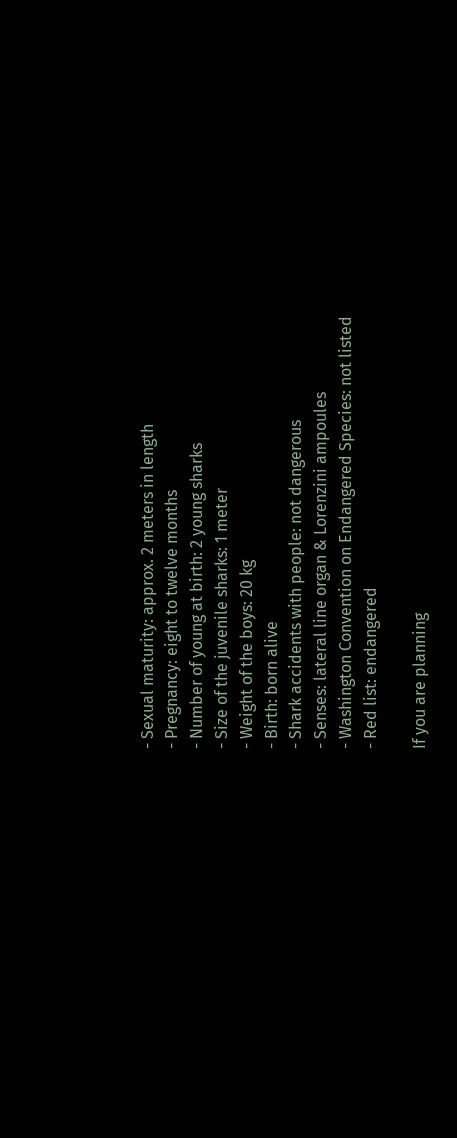- Sexual maturity: approx. 2 meters in length
- Pregnancy: eight to twelve months
- Number of young at birth: 2 young sharks
- Size of the juvenile sharks: 1 meter
- Weight of the boys: 20 kg
- Birth: born alive
- Shark accidents with people: not dangerous
- Senses: lateral line organ & Lorenzini ampoules
- Washington Convention on Endangered Species: not listed
- Red list: endangered

If you are planning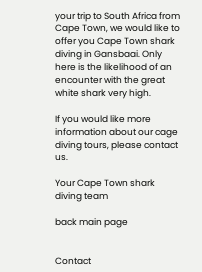your trip to South Africa from Cape Town, we would like to offer you Cape Town shark diving in Gansbaai. Only here is the likelihood of an encounter with the great white shark very high.

If you would like more information about our cage diving tours, please contact us.

Your Cape Town shark diving team

back main page


Contact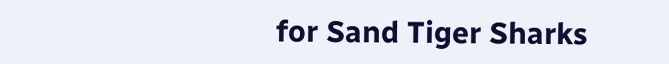for Sand Tiger Sharks